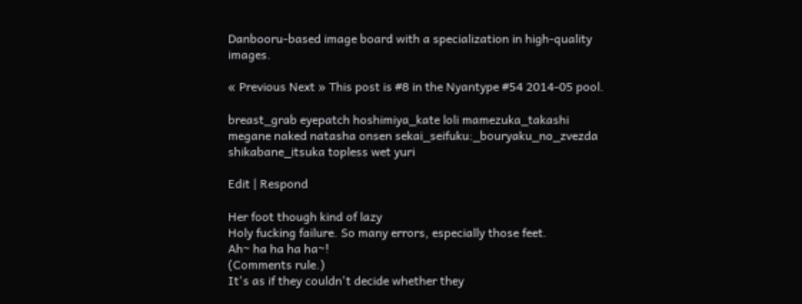Danbooru-based image board with a specialization in high-quality images.

« Previous Next » This post is #8 in the Nyantype #54 2014-05 pool.

breast_grab eyepatch hoshimiya_kate loli mamezuka_takashi megane naked natasha onsen sekai_seifuku:_bouryaku_no_zvezda shikabane_itsuka topless wet yuri

Edit | Respond

Her foot though kind of lazy
Holy fucking failure. So many errors, especially those feet.
Ah~ ha ha ha ha~!
(Comments rule.)
It's as if they couldn't decide whether they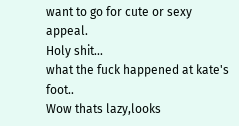want to go for cute or sexy appeal.
Holy shit...
what the fuck happened at kate's foot..
Wow thats lazy,looks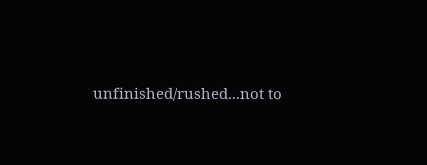unfinished/rushed...not to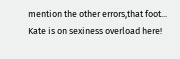mention the other errors,that foot...
Kate is on sexiness overload here!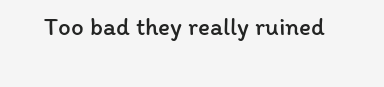Too bad they really ruined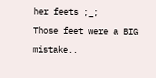her feets ;_;
Those feet were a BIG mistake..